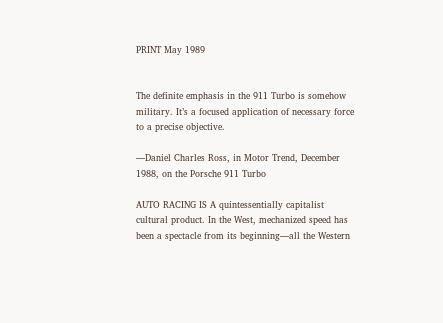PRINT May 1989


The definite emphasis in the 911 Turbo is somehow military. It’s a focused application of necessary force to a precise objective.

—Daniel Charles Ross, in Motor Trend, December 1988, on the Porsche 911 Turbo

AUTO RACING IS A quintessentially capitalist cultural product. In the West, mechanized speed has been a spectacle from its beginning—all the Western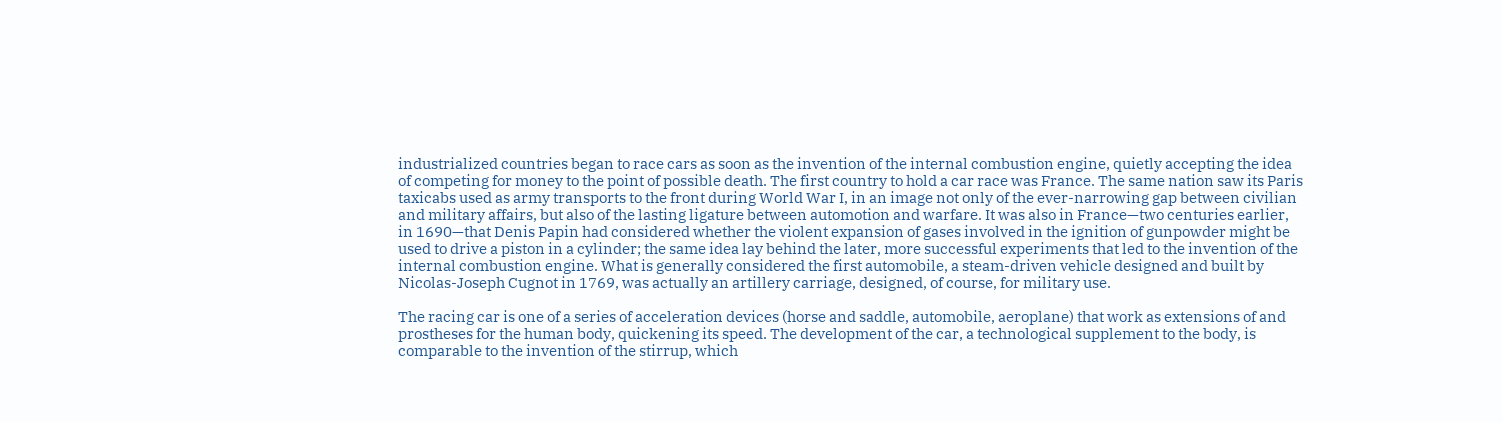industrialized countries began to race cars as soon as the invention of the internal combustion engine, quietly accepting the idea of competing for money to the point of possible death. The first country to hold a car race was France. The same nation saw its Paris taxicabs used as army transports to the front during World War I, in an image not only of the ever-narrowing gap between civilian and military affairs, but also of the lasting ligature between automotion and warfare. It was also in France—two centuries earlier, in 1690—that Denis Papin had considered whether the violent expansion of gases involved in the ignition of gunpowder might be used to drive a piston in a cylinder; the same idea lay behind the later, more successful experiments that led to the invention of the internal combustion engine. What is generally considered the first automobile, a steam-driven vehicle designed and built by Nicolas-Joseph Cugnot in 1769, was actually an artillery carriage, designed, of course, for military use.

The racing car is one of a series of acceleration devices (horse and saddle, automobile, aeroplane) that work as extensions of and prostheses for the human body, quickening its speed. The development of the car, a technological supplement to the body, is comparable to the invention of the stirrup, which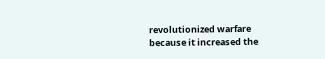revolutionized warfare because it increased the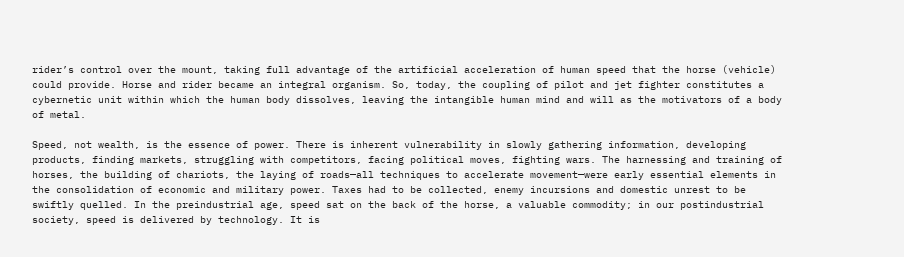rider’s control over the mount, taking full advantage of the artificial acceleration of human speed that the horse (vehicle) could provide. Horse and rider became an integral organism. So, today, the coupling of pilot and jet fighter constitutes a cybernetic unit within which the human body dissolves, leaving the intangible human mind and will as the motivators of a body of metal.

Speed, not wealth, is the essence of power. There is inherent vulnerability in slowly gathering information, developing products, finding markets, struggling with competitors, facing political moves, fighting wars. The harnessing and training of horses, the building of chariots, the laying of roads—all techniques to accelerate movement—were early essential elements in the consolidation of economic and military power. Taxes had to be collected, enemy incursions and domestic unrest to be swiftly quelled. In the preindustrial age, speed sat on the back of the horse, a valuable commodity; in our postindustrial society, speed is delivered by technology. It is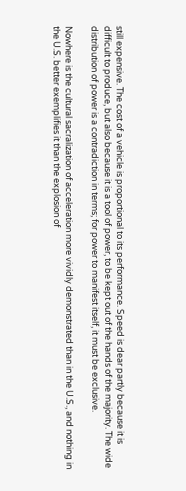still expensive. The cost of a vehicle is proportional to its performance. Speed is dear partly because it is difficult to produce, but also because it is a tool of power, to be kept out of the hands of the majority. The wide distribution of power is a contradiction in terms; for power to manifest itself, it must be exclusive.

Nowhere is the cultural sacralization of acceleration more vividly demonstrated than in the U.S., and nothing in the U.S. better exemplifies it than the explosion of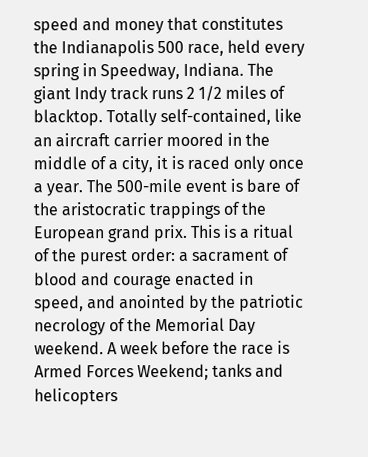speed and money that constitutes the Indianapolis 500 race, held every spring in Speedway, Indiana. The giant Indy track runs 2 1/2 miles of blacktop. Totally self-contained, like an aircraft carrier moored in the middle of a city, it is raced only once a year. The 500-mile event is bare of the aristocratic trappings of the European grand prix. This is a ritual of the purest order: a sacrament of blood and courage enacted in speed, and anointed by the patriotic necrology of the Memorial Day weekend. A week before the race is Armed Forces Weekend; tanks and helicopters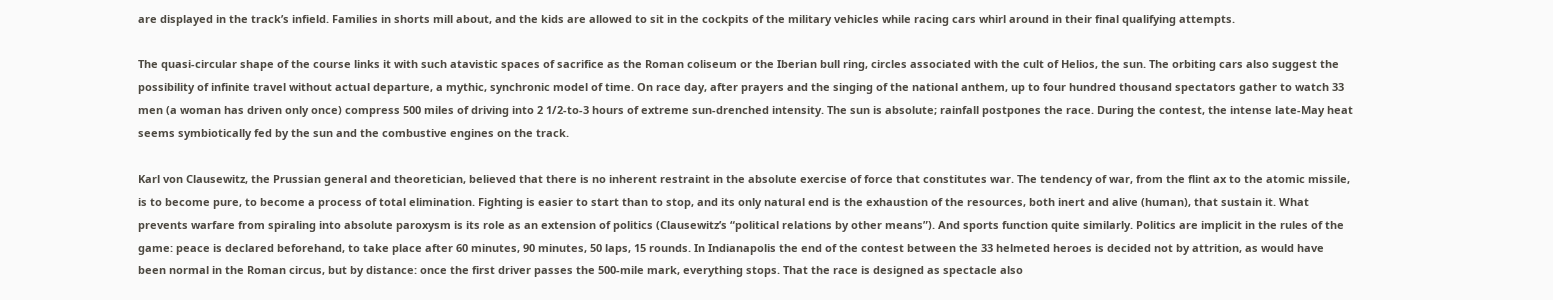are displayed in the track’s infield. Families in shorts mill about, and the kids are allowed to sit in the cockpits of the military vehicles while racing cars whirl around in their final qualifying attempts.

The quasi-circular shape of the course links it with such atavistic spaces of sacrifice as the Roman coliseum or the Iberian bull ring, circles associated with the cult of Helios, the sun. The orbiting cars also suggest the possibility of infinite travel without actual departure, a mythic, synchronic model of time. On race day, after prayers and the singing of the national anthem, up to four hundred thousand spectators gather to watch 33 men (a woman has driven only once) compress 500 miles of driving into 2 1/2-to-3 hours of extreme sun-drenched intensity. The sun is absolute; rainfall postpones the race. During the contest, the intense late-May heat seems symbiotically fed by the sun and the combustive engines on the track.

Karl von Clausewitz, the Prussian general and theoretician, believed that there is no inherent restraint in the absolute exercise of force that constitutes war. The tendency of war, from the flint ax to the atomic missile, is to become pure, to become a process of total elimination. Fighting is easier to start than to stop, and its only natural end is the exhaustion of the resources, both inert and alive (human), that sustain it. What prevents warfare from spiraling into absolute paroxysm is its role as an extension of politics (Clausewitz’s “political relations by other means”). And sports function quite similarly. Politics are implicit in the rules of the game: peace is declared beforehand, to take place after 60 minutes, 90 minutes, 50 laps, 15 rounds. In Indianapolis the end of the contest between the 33 helmeted heroes is decided not by attrition, as would have been normal in the Roman circus, but by distance: once the first driver passes the 500-mile mark, everything stops. That the race is designed as spectacle also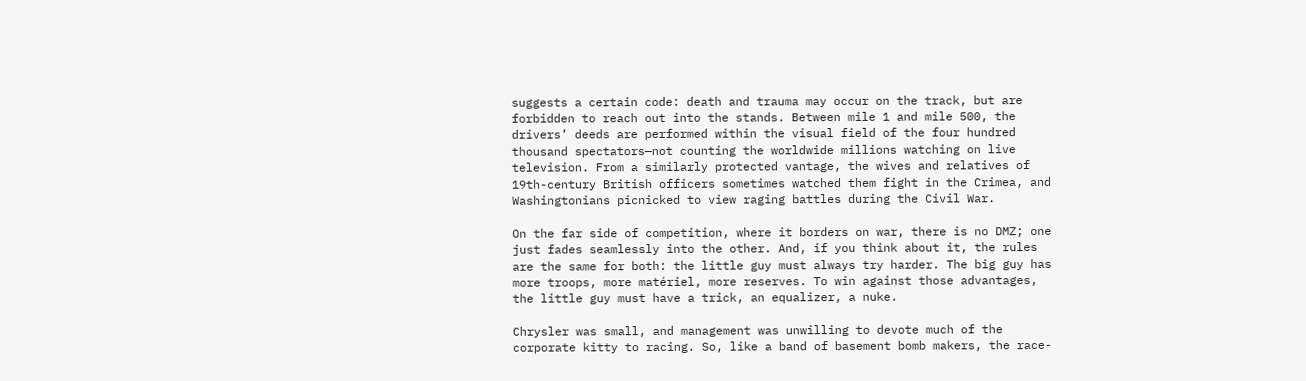suggests a certain code: death and trauma may occur on the track, but are forbidden to reach out into the stands. Between mile 1 and mile 500, the drivers’ deeds are performed within the visual field of the four hundred thousand spectators—not counting the worldwide millions watching on live television. From a similarly protected vantage, the wives and relatives of 19th-century British officers sometimes watched them fight in the Crimea, and Washingtonians picnicked to view raging battles during the Civil War.

On the far side of competition, where it borders on war, there is no DMZ; one just fades seamlessly into the other. And, if you think about it, the rules are the same for both: the little guy must always try harder. The big guy has more troops, more matériel, more reserves. To win against those advantages, the little guy must have a trick, an equalizer, a nuke.

Chrysler was small, and management was unwilling to devote much of the corporate kitty to racing. So, like a band of basement bomb makers, the race-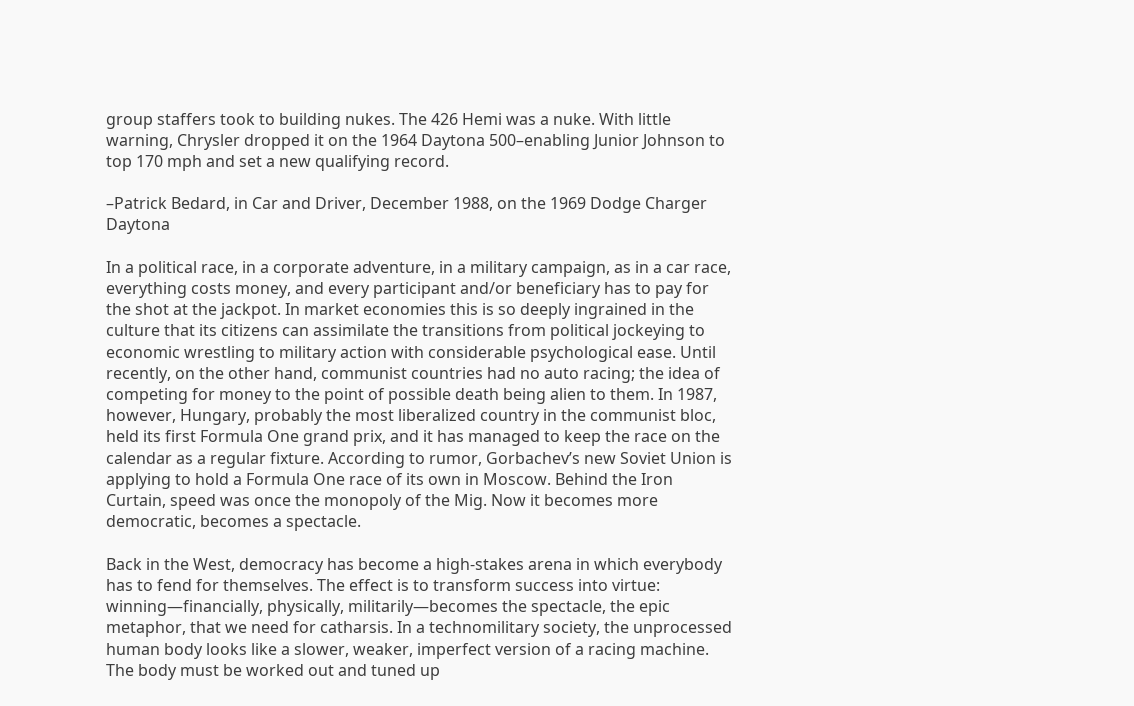group staffers took to building nukes. The 426 Hemi was a nuke. With little warning, Chrysler dropped it on the 1964 Daytona 500–enabling Junior Johnson to top 170 mph and set a new qualifying record.

–Patrick Bedard, in Car and Driver, December 1988, on the 1969 Dodge Charger Daytona

In a political race, in a corporate adventure, in a military campaign, as in a car race, everything costs money, and every participant and/or beneficiary has to pay for the shot at the jackpot. In market economies this is so deeply ingrained in the culture that its citizens can assimilate the transitions from political jockeying to economic wrestling to military action with considerable psychological ease. Until recently, on the other hand, communist countries had no auto racing; the idea of competing for money to the point of possible death being alien to them. In 1987, however, Hungary, probably the most liberalized country in the communist bloc, held its first Formula One grand prix, and it has managed to keep the race on the calendar as a regular fixture. According to rumor, Gorbachev’s new Soviet Union is applying to hold a Formula One race of its own in Moscow. Behind the Iron Curtain, speed was once the monopoly of the Mig. Now it becomes more democratic, becomes a spectacle.

Back in the West, democracy has become a high-stakes arena in which everybody has to fend for themselves. The effect is to transform success into virtue: winning—financially, physically, militarily—becomes the spectacle, the epic metaphor, that we need for catharsis. In a technomilitary society, the unprocessed human body looks like a slower, weaker, imperfect version of a racing machine. The body must be worked out and tuned up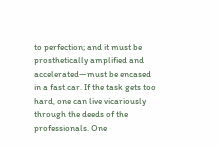to perfection; and it must be prosthetically amplified and accelerated—must be encased in a fast car. If the task gets too hard, one can live vicariously through the deeds of the professionals. One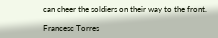can cheer the soldiers on their way to the front.

Francesc Torres